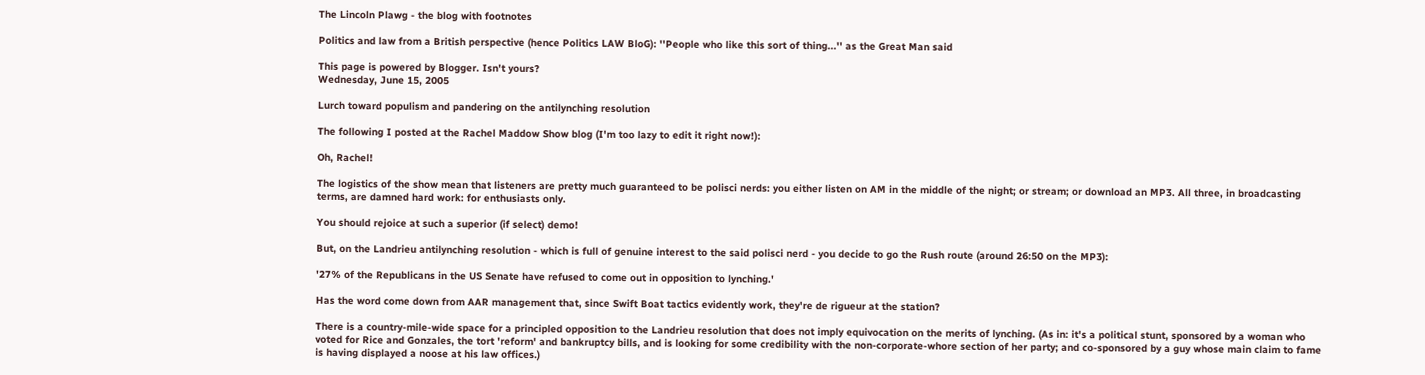The Lincoln Plawg - the blog with footnotes

Politics and law from a British perspective (hence Politics LAW BloG): ''People who like this sort of thing...'' as the Great Man said

This page is powered by Blogger. Isn't yours?
Wednesday, June 15, 2005

Lurch toward populism and pandering on the antilynching resolution

The following I posted at the Rachel Maddow Show blog (I'm too lazy to edit it right now!):

Oh, Rachel!

The logistics of the show mean that listeners are pretty much guaranteed to be polisci nerds: you either listen on AM in the middle of the night; or stream; or download an MP3. All three, in broadcasting terms, are damned hard work: for enthusiasts only.

You should rejoice at such a superior (if select) demo!

But, on the Landrieu antilynching resolution - which is full of genuine interest to the said polisci nerd - you decide to go the Rush route (around 26:50 on the MP3):

'27% of the Republicans in the US Senate have refused to come out in opposition to lynching.'

Has the word come down from AAR management that, since Swift Boat tactics evidently work, they're de rigueur at the station?

There is a country-mile-wide space for a principled opposition to the Landrieu resolution that does not imply equivocation on the merits of lynching. (As in: it's a political stunt, sponsored by a woman who voted for Rice and Gonzales, the tort 'reform' and bankruptcy bills, and is looking for some credibility with the non-corporate-whore section of her party; and co-sponsored by a guy whose main claim to fame is having displayed a noose at his law offices.)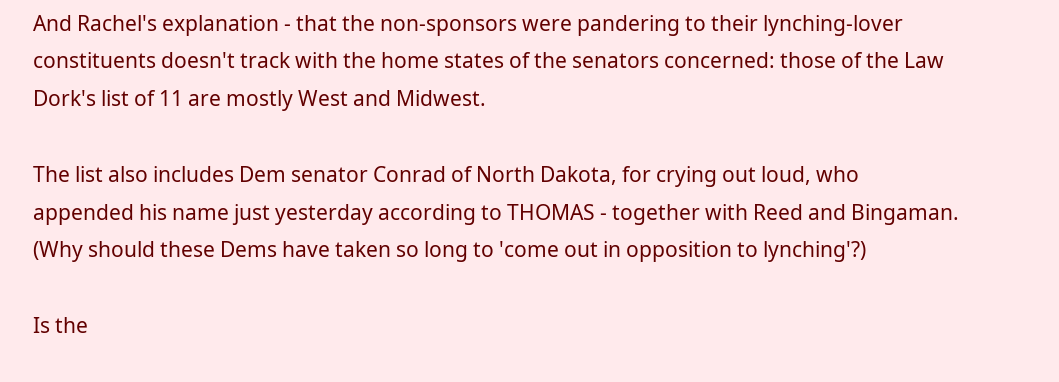And Rachel's explanation - that the non-sponsors were pandering to their lynching-lover constituents doesn't track with the home states of the senators concerned: those of the Law Dork's list of 11 are mostly West and Midwest.

The list also includes Dem senator Conrad of North Dakota, for crying out loud, who appended his name just yesterday according to THOMAS - together with Reed and Bingaman. (Why should these Dems have taken so long to 'come out in opposition to lynching'?)

Is the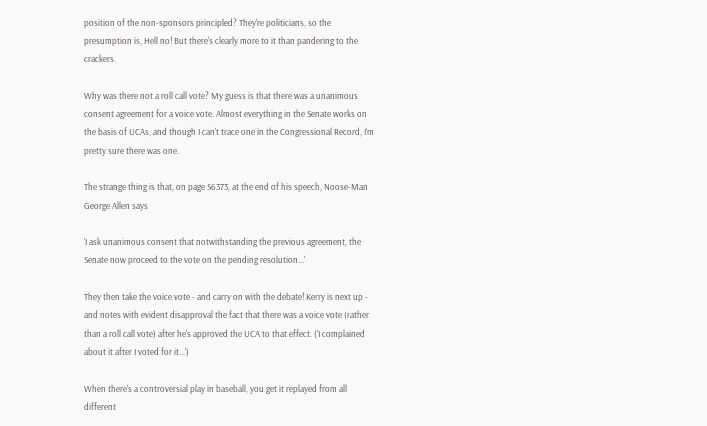position of the non-sponsors principled? They're politicians, so the presumption is, Hell no! But there's clearly more to it than pandering to the crackers.

Why was there not a roll call vote? My guess is that there was a unanimous consent agreement for a voice vote. Almost everything in the Senate works on the basis of UCAs, and though I can't trace one in the Congressional Record, I'm pretty sure there was one.

The strange thing is that, on page S6373, at the end of his speech, Noose-Man George Allen says

'I ask unanimous consent that notwithstanding the previous agreement, the Senate now proceed to the vote on the pending resolution...'

They then take the voice vote - and carry on with the debate! Kerry is next up - and notes with evident disapproval the fact that there was a voice vote (rather than a roll call vote) after he's approved the UCA to that effect. ('I complained about it after I voted for it...')

When there's a controversial play in baseball, you get it replayed from all different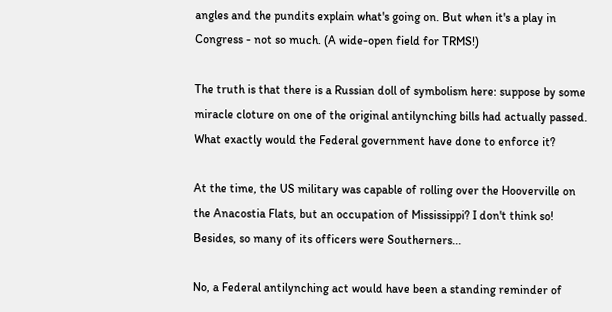angles and the pundits explain what's going on. But when it's a play in Congress - not so much. (A wide-open field for TRMS!)

The truth is that there is a Russian doll of symbolism here: suppose by some miracle cloture on one of the original antilynching bills had actually passed. What exactly would the Federal government have done to enforce it?

At the time, the US military was capable of rolling over the Hooverville on the Anacostia Flats, but an occupation of Mississippi? I don't think so! Besides, so many of its officers were Southerners...

No, a Federal antilynching act would have been a standing reminder of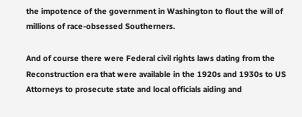the impotence of the government in Washington to flout the will of millions of race-obsessed Southerners.

And of course there were Federal civil rights laws dating from the Reconstruction era that were available in the 1920s and 1930s to US Attorneys to prosecute state and local officials aiding and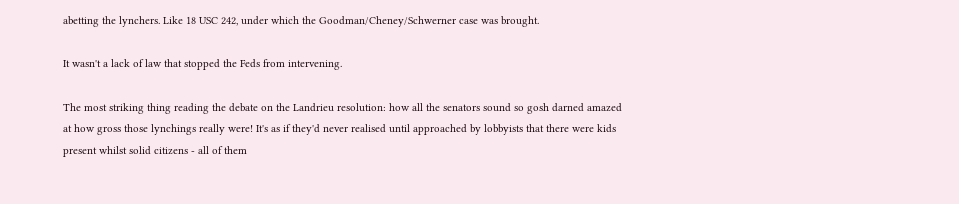abetting the lynchers. Like 18 USC 242, under which the Goodman/Cheney/Schwerner case was brought.

It wasn't a lack of law that stopped the Feds from intervening.

The most striking thing reading the debate on the Landrieu resolution: how all the senators sound so gosh darned amazed at how gross those lynchings really were! It's as if they'd never realised until approached by lobbyists that there were kids present whilst solid citizens - all of them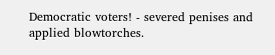Democratic voters! - severed penises and applied blowtorches.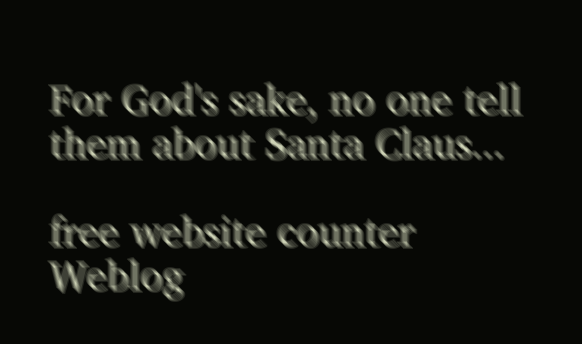For God's sake, no one tell them about Santa Claus...

free website counter Weblog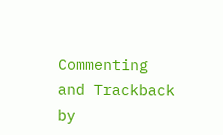Commenting and Trackback by